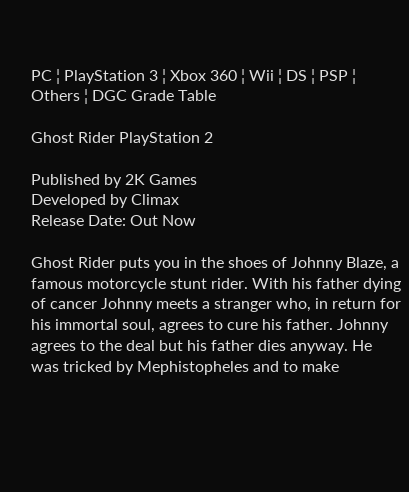PC ¦ PlayStation 3 ¦ Xbox 360 ¦ Wii ¦ DS ¦ PSP ¦ Others ¦ DGC Grade Table

Ghost Rider PlayStation 2

Published by 2K Games
Developed by Climax
Release Date: Out Now

Ghost Rider puts you in the shoes of Johnny Blaze, a famous motorcycle stunt rider. With his father dying of cancer Johnny meets a stranger who, in return for his immortal soul, agrees to cure his father. Johnny agrees to the deal but his father dies anyway. He was tricked by Mephistopheles and to make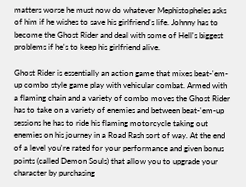matters worse he must now do whatever Mephistopheles asks of him if he wishes to save his girlfriend's life. Johnny has to become the Ghost Rider and deal with some of Hell's biggest problems if he's to keep his girlfriend alive.

Ghost Rider is essentially an action game that mixes beat-'em-up combo style game play with vehicular combat. Armed with a flaming chain and a variety of combo moves the Ghost Rider has to take on a variety of enemies and between beat-'em-up sessions he has to ride his flaming motorcycle taking out enemies on his journey in a Road Rash sort of way. At the end of a level you're rated for your performance and given bonus points (called Demon Souls) that allow you to upgrade your character by purchasing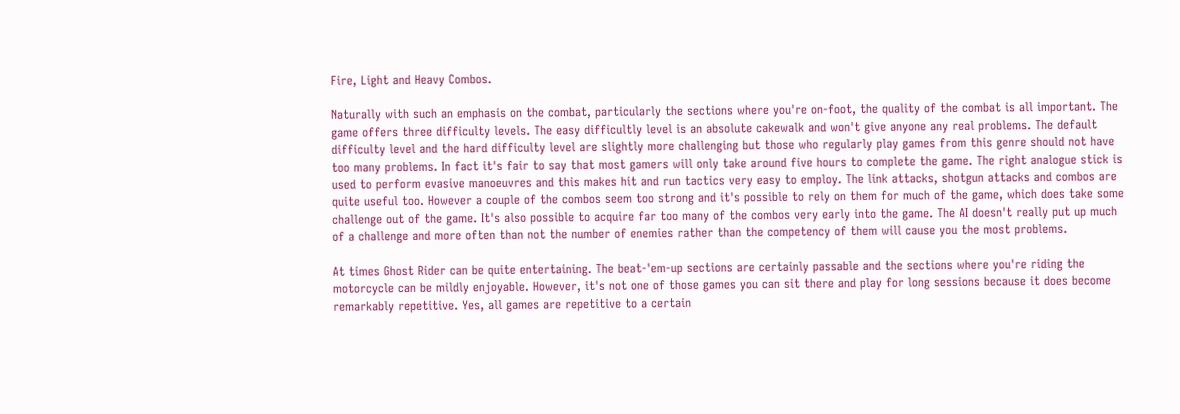Fire, Light and Heavy Combos.

Naturally with such an emphasis on the combat, particularly the sections where you're on-foot, the quality of the combat is all important. The game offers three difficulty levels. The easy difficultly level is an absolute cakewalk and won't give anyone any real problems. The default difficulty level and the hard difficulty level are slightly more challenging but those who regularly play games from this genre should not have too many problems. In fact it's fair to say that most gamers will only take around five hours to complete the game. The right analogue stick is used to perform evasive manoeuvres and this makes hit and run tactics very easy to employ. The link attacks, shotgun attacks and combos are quite useful too. However a couple of the combos seem too strong and it's possible to rely on them for much of the game, which does take some challenge out of the game. It's also possible to acquire far too many of the combos very early into the game. The AI doesn't really put up much of a challenge and more often than not the number of enemies rather than the competency of them will cause you the most problems.

At times Ghost Rider can be quite entertaining. The beat-'em-up sections are certainly passable and the sections where you're riding the motorcycle can be mildly enjoyable. However, it's not one of those games you can sit there and play for long sessions because it does become remarkably repetitive. Yes, all games are repetitive to a certain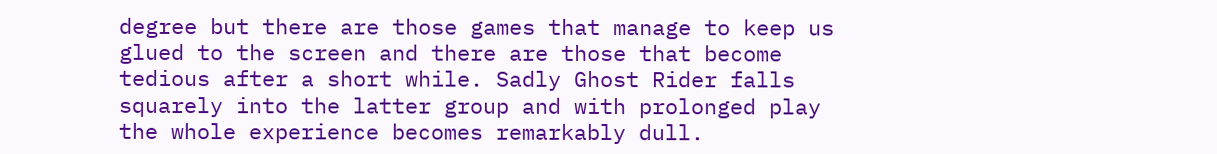degree but there are those games that manage to keep us glued to the screen and there are those that become tedious after a short while. Sadly Ghost Rider falls squarely into the latter group and with prolonged play the whole experience becomes remarkably dull.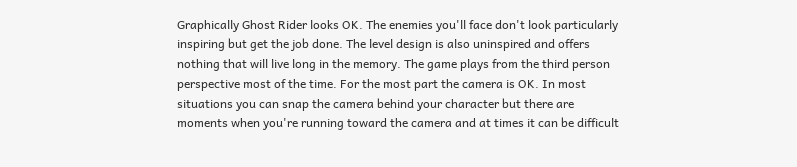Graphically Ghost Rider looks OK. The enemies you'll face don't look particularly inspiring but get the job done. The level design is also uninspired and offers nothing that will live long in the memory. The game plays from the third person perspective most of the time. For the most part the camera is OK. In most situations you can snap the camera behind your character but there are moments when you're running toward the camera and at times it can be difficult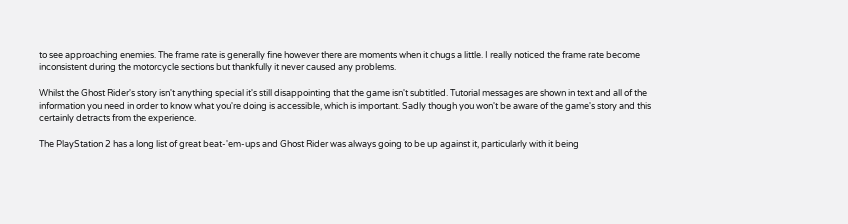to see approaching enemies. The frame rate is generally fine however there are moments when it chugs a little. I really noticed the frame rate become inconsistent during the motorcycle sections but thankfully it never caused any problems.

Whilst the Ghost Rider's story isn't anything special it's still disappointing that the game isn't subtitled. Tutorial messages are shown in text and all of the information you need in order to know what you're doing is accessible, which is important. Sadly though you won't be aware of the game's story and this certainly detracts from the experience.

The PlayStation 2 has a long list of great beat-'em-ups and Ghost Rider was always going to be up against it, particularly with it being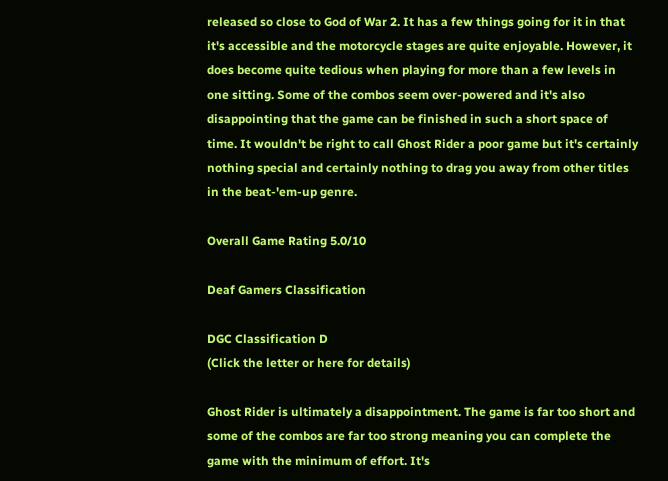released so close to God of War 2. It has a few things going for it in that it's accessible and the motorcycle stages are quite enjoyable. However, it does become quite tedious when playing for more than a few levels in one sitting. Some of the combos seem over-powered and it's also disappointing that the game can be finished in such a short space of time. It wouldn't be right to call Ghost Rider a poor game but it's certainly nothing special and certainly nothing to drag you away from other titles in the beat-'em-up genre.

Overall Game Rating 5.0/10

Deaf Gamers Classification

DGC Classification D
(Click the letter or here for details)

Ghost Rider is ultimately a disappointment. The game is far too short and some of the combos are far too strong meaning you can complete the game with the minimum of effort. It's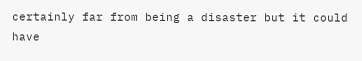certainly far from being a disaster but it could have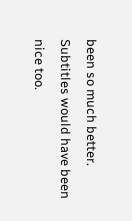been so much better. Subtitles would have been nice too.